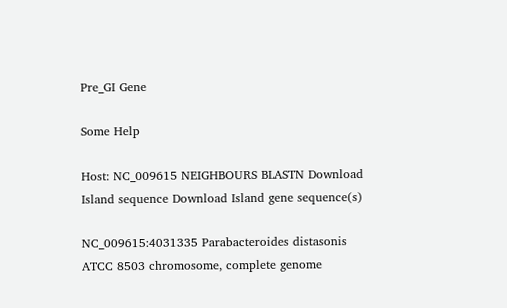Pre_GI Gene

Some Help

Host: NC_009615 NEIGHBOURS BLASTN Download Island sequence Download Island gene sequence(s)

NC_009615:4031335 Parabacteroides distasonis ATCC 8503 chromosome, complete genome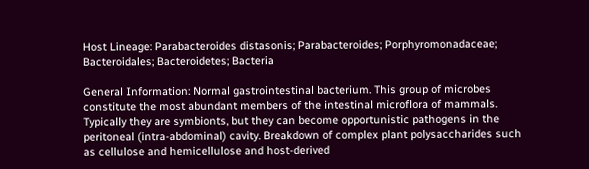Host Lineage: Parabacteroides distasonis; Parabacteroides; Porphyromonadaceae; Bacteroidales; Bacteroidetes; Bacteria

General Information: Normal gastrointestinal bacterium. This group of microbes constitute the most abundant members of the intestinal microflora of mammals. Typically they are symbionts, but they can become opportunistic pathogens in the peritoneal (intra-abdominal) cavity. Breakdown of complex plant polysaccharides such as cellulose and hemicellulose and host-derived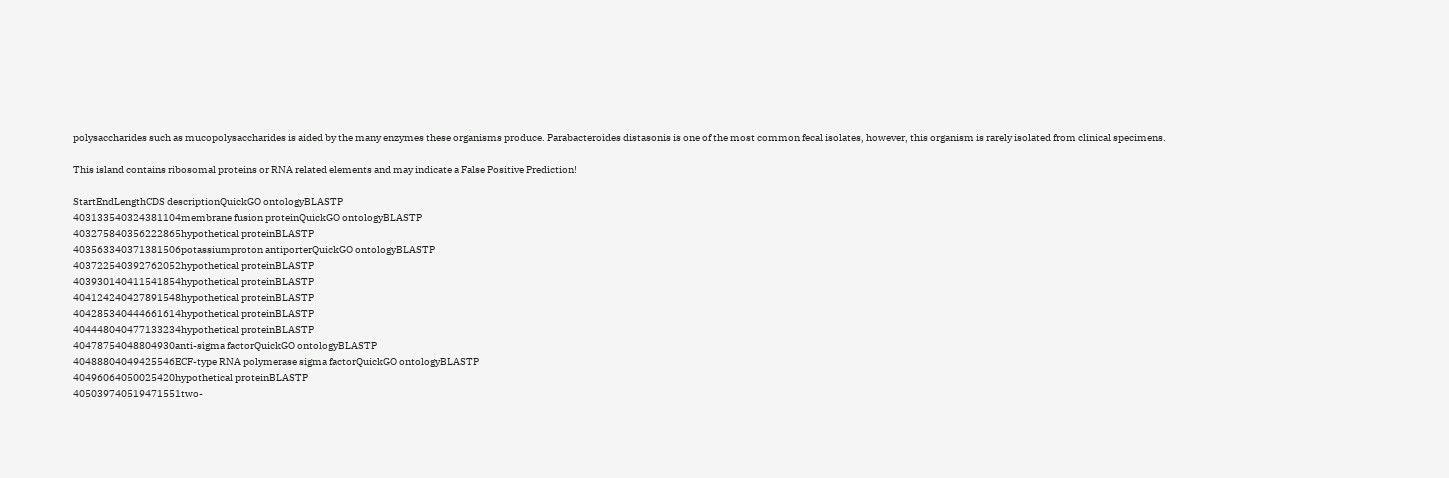polysaccharides such as mucopolysaccharides is aided by the many enzymes these organisms produce. Parabacteroides distasonis is one of the most common fecal isolates, however, this organism is rarely isolated from clinical specimens.

This island contains ribosomal proteins or RNA related elements and may indicate a False Positive Prediction!

StartEndLengthCDS descriptionQuickGO ontologyBLASTP
403133540324381104membrane fusion proteinQuickGO ontologyBLASTP
403275840356222865hypothetical proteinBLASTP
403563340371381506potassiumproton antiporterQuickGO ontologyBLASTP
403722540392762052hypothetical proteinBLASTP
403930140411541854hypothetical proteinBLASTP
404124240427891548hypothetical proteinBLASTP
404285340444661614hypothetical proteinBLASTP
404448040477133234hypothetical proteinBLASTP
40478754048804930anti-sigma factorQuickGO ontologyBLASTP
40488804049425546ECF-type RNA polymerase sigma factorQuickGO ontologyBLASTP
40496064050025420hypothetical proteinBLASTP
405039740519471551two-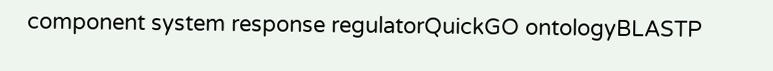component system response regulatorQuickGO ontologyBLASTP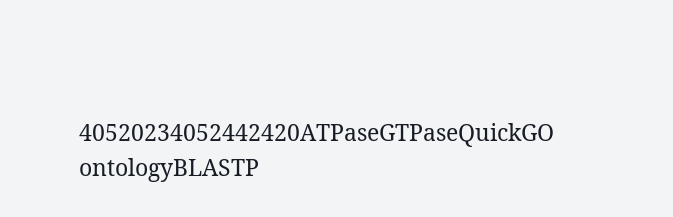40520234052442420ATPaseGTPaseQuickGO ontologyBLASTP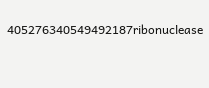405276340549492187ribonuclease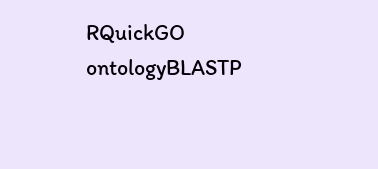RQuickGO ontologyBLASTP